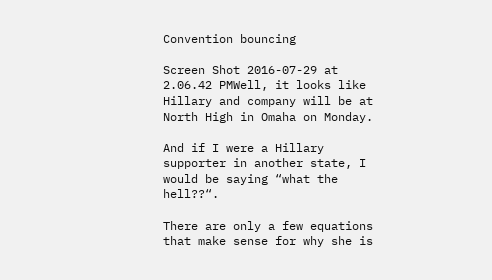Convention bouncing

Screen Shot 2016-07-29 at 2.06.42 PMWell, it looks like Hillary and company will be at North High in Omaha on Monday.

And if I were a Hillary supporter in another state, I would be saying “what the hell??“.

There are only a few equations that make sense for why she is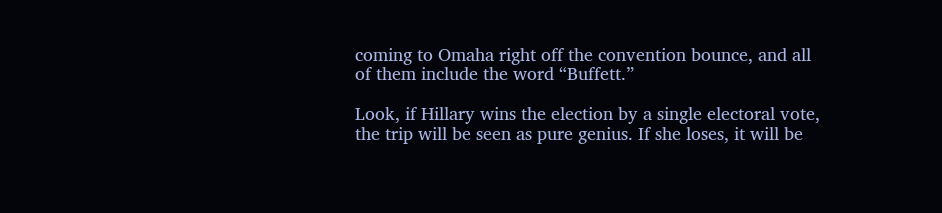coming to Omaha right off the convention bounce, and all of them include the word “Buffett.”

Look, if Hillary wins the election by a single electoral vote, the trip will be seen as pure genius. If she loses, it will be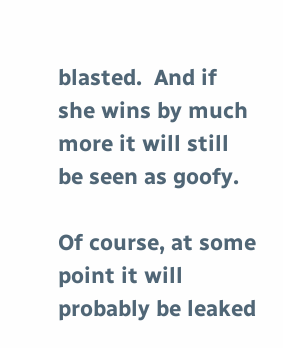blasted.  And if she wins by much more it will still be seen as goofy.

Of course, at some point it will probably be leaked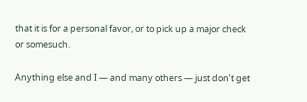that it is for a personal favor, or to pick up a major check or somesuch.

Anything else and I — and many others — just don’t get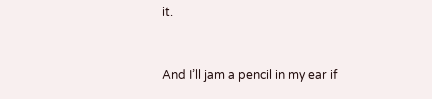it.


And I’ll jam a pencil in my ear if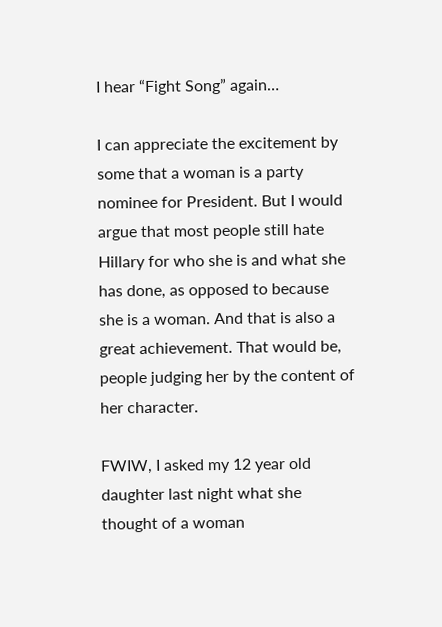I hear “Fight Song” again…

I can appreciate the excitement by some that a woman is a party nominee for President. But I would argue that most people still hate Hillary for who she is and what she has done, as opposed to because she is a woman. And that is also a great achievement. That would be, people judging her by the content of her character.

FWIW, I asked my 12 year old daughter last night what she thought of a woman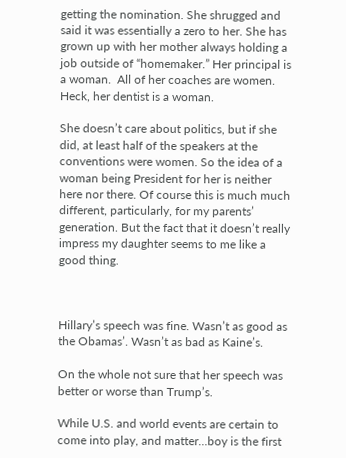getting the nomination. She shrugged and said it was essentially a zero to her. She has grown up with her mother always holding a job outside of “homemaker.” Her principal is a woman.  All of her coaches are women. Heck, her dentist is a woman.

She doesn’t care about politics, but if she did, at least half of the speakers at the conventions were women. So the idea of a woman being President for her is neither here nor there. Of course this is much much different, particularly, for my parents’ generation. But the fact that it doesn’t really impress my daughter seems to me like a good thing.



Hillary’s speech was fine. Wasn’t as good as the Obamas’. Wasn’t as bad as Kaine’s.

On the whole not sure that her speech was better or worse than Trump’s.

While U.S. and world events are certain to come into play, and matter…boy is the first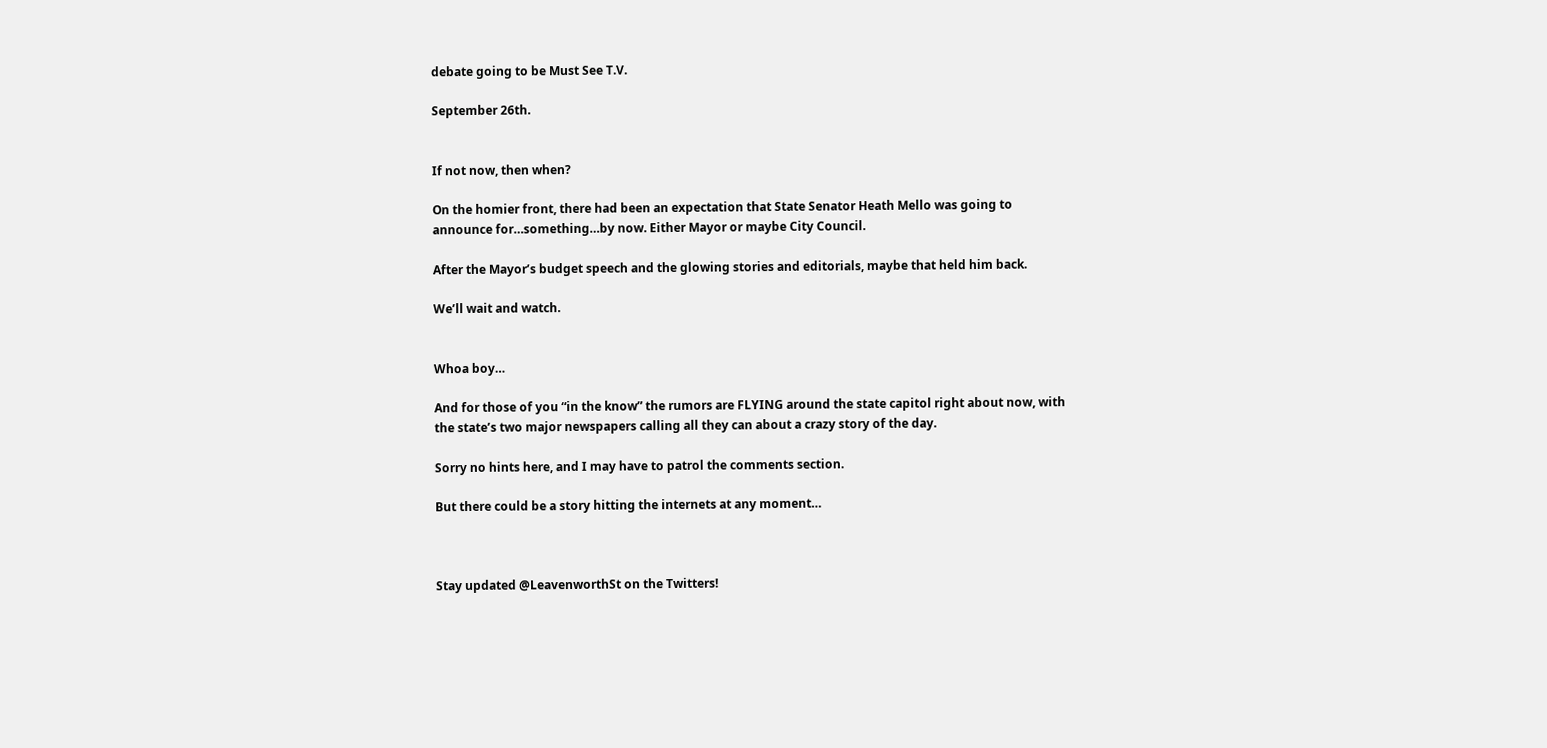debate going to be Must See T.V.

September 26th.


If not now, then when?

On the homier front, there had been an expectation that State Senator Heath Mello was going to announce for…something…by now. Either Mayor or maybe City Council.

After the Mayor’s budget speech and the glowing stories and editorials, maybe that held him back.

We’ll wait and watch.


Whoa boy…

And for those of you “in the know” the rumors are FLYING around the state capitol right about now, with the state’s two major newspapers calling all they can about a crazy story of the day.

Sorry no hints here, and I may have to patrol the comments section.

But there could be a story hitting the internets at any moment…



Stay updated @LeavenworthSt on the Twitters!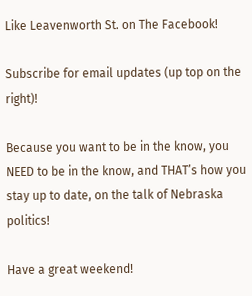Like Leavenworth St. on The Facebook!

Subscribe for email updates (up top on the right)!

Because you want to be in the know, you NEED to be in the know, and THAT’s how you stay up to date, on the talk of Nebraska politics!

Have a great weekend!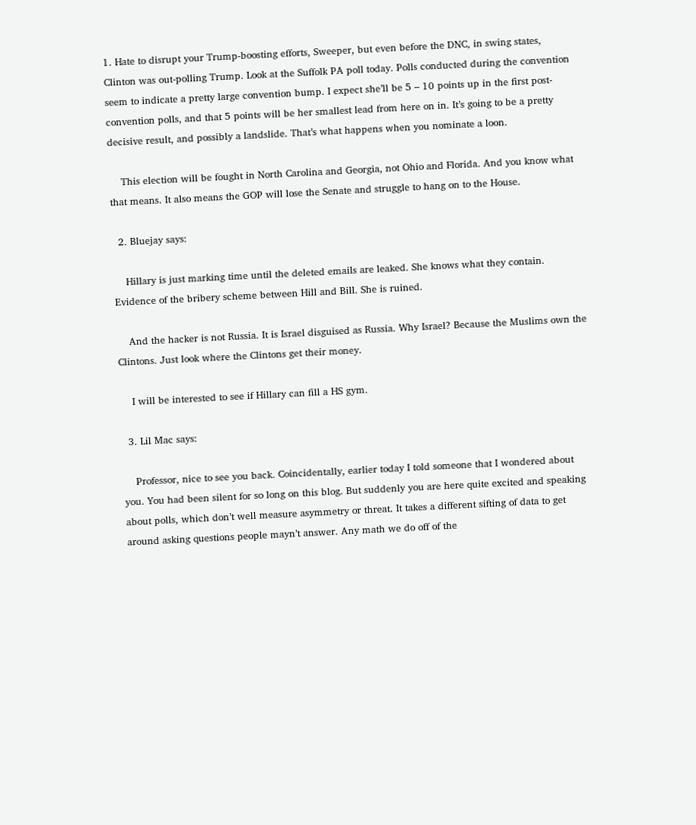1. Hate to disrupt your Trump-boosting efforts, Sweeper, but even before the DNC, in swing states, Clinton was out-polling Trump. Look at the Suffolk PA poll today. Polls conducted during the convention seem to indicate a pretty large convention bump. I expect she’ll be 5 – 10 points up in the first post-convention polls, and that 5 points will be her smallest lead from here on in. It’s going to be a pretty decisive result, and possibly a landslide. That’s what happens when you nominate a loon.

    This election will be fought in North Carolina and Georgia, not Ohio and Florida. And you know what that means. It also means the GOP will lose the Senate and struggle to hang on to the House.

  2. Bluejay says:

    Hillary is just marking time until the deleted emails are leaked. She knows what they contain. Evidence of the bribery scheme between Hill and Bill. She is ruined.

    And the hacker is not Russia. It is Israel disguised as Russia. Why Israel? Because the Muslims own the Clintons. Just look where the Clintons get their money.

    I will be interested to see if Hillary can fill a HS gym.

  3. Lil Mac says:

    Professor, nice to see you back. Coincidentally, earlier today I told someone that I wondered about you. You had been silent for so long on this blog. But suddenly you are here quite excited and speaking about polls, which don’t well measure asymmetry or threat. It takes a different sifting of data to get around asking questions people mayn’t answer. Any math we do off of the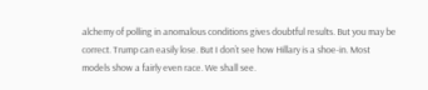alchemy of polling in anomalous conditions gives doubtful results. But you may be correct. Trump can easily lose. But I don’t see how Hillary is a shoe-in. Most models show a fairly even race. We shall see.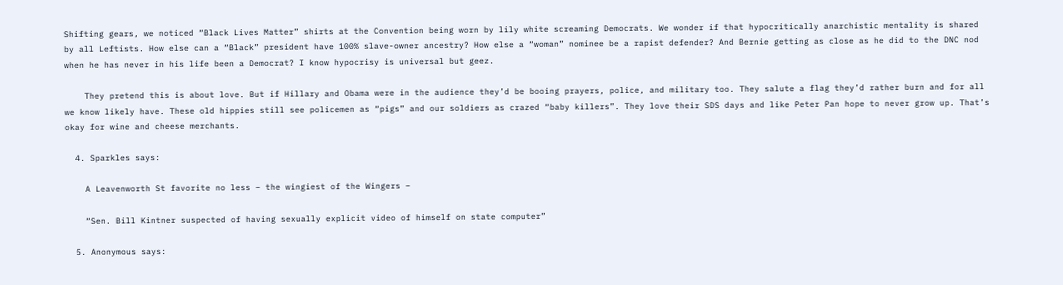Shifting gears, we noticed “Black Lives Matter” shirts at the Convention being worn by lily white screaming Democrats. We wonder if that hypocritically anarchistic mentality is shared by all Leftists. How else can a “Black” president have 100% slave-owner ancestry? How else a “woman” nominee be a rapist defender? And Bernie getting as close as he did to the DNC nod when he has never in his life been a Democrat? I know hypocrisy is universal but geez.

    They pretend this is about love. But if Hillary and Obama were in the audience they’d be booing prayers, police, and military too. They salute a flag they’d rather burn and for all we know likely have. These old hippies still see policemen as “pigs” and our soldiers as crazed “baby killers”. They love their SDS days and like Peter Pan hope to never grow up. That’s okay for wine and cheese merchants.

  4. Sparkles says:

    A Leavenworth St favorite no less – the wingiest of the Wingers –

    “Sen. Bill Kintner suspected of having sexually explicit video of himself on state computer”

  5. Anonymous says: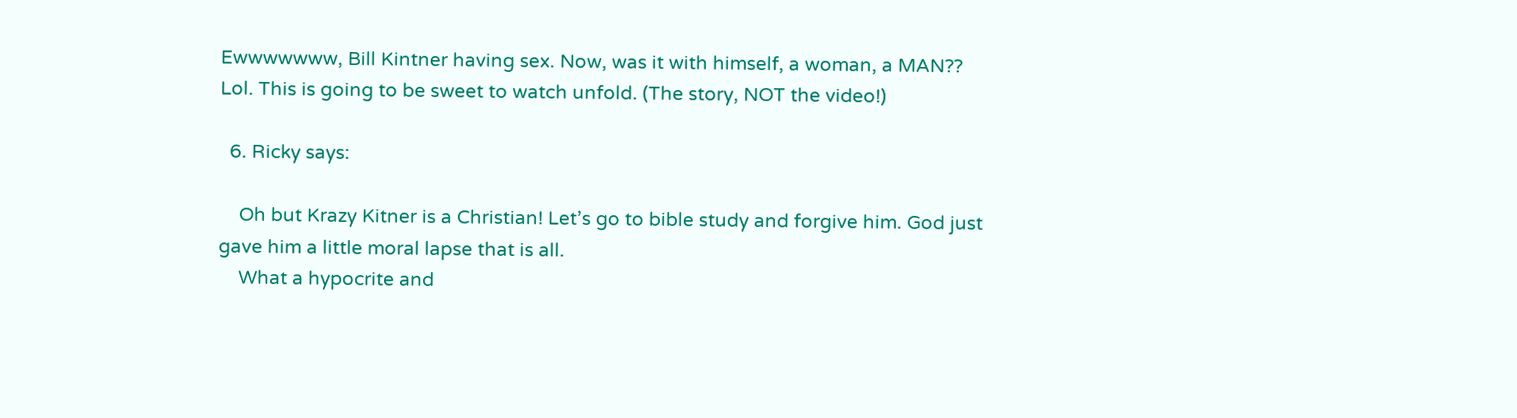Ewwwwwww, Bill Kintner having sex. Now, was it with himself, a woman, a MAN?? Lol. This is going to be sweet to watch unfold. (The story, NOT the video!)

  6. Ricky says:

    Oh but Krazy Kitner is a Christian! Let’s go to bible study and forgive him. God just gave him a little moral lapse that is all.
    What a hypocrite and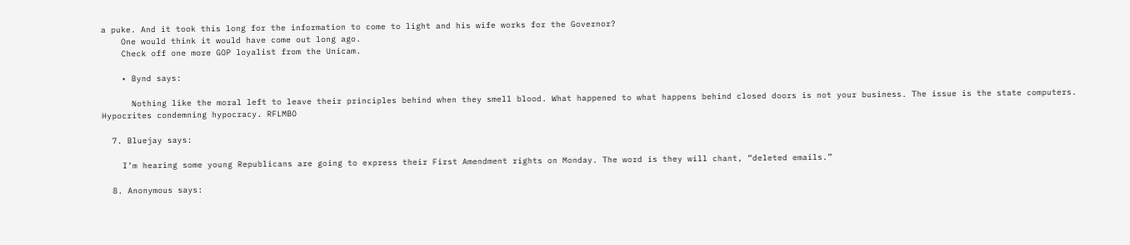a puke. And it took this long for the information to come to light and his wife works for the Governor?
    One would think it would have come out long ago.
    Check off one more GOP loyalist from the Unicam.

    • Bynd says:

      Nothing like the moral left to leave their principles behind when they smell blood. What happened to what happens behind closed doors is not your business. The issue is the state computers. Hypocrites condemning hypocracy. RFLMBO

  7. Bluejay says:

    I’m hearing some young Republicans are going to express their First Amendment rights on Monday. The word is they will chant, “deleted emails.”

  8. Anonymous says: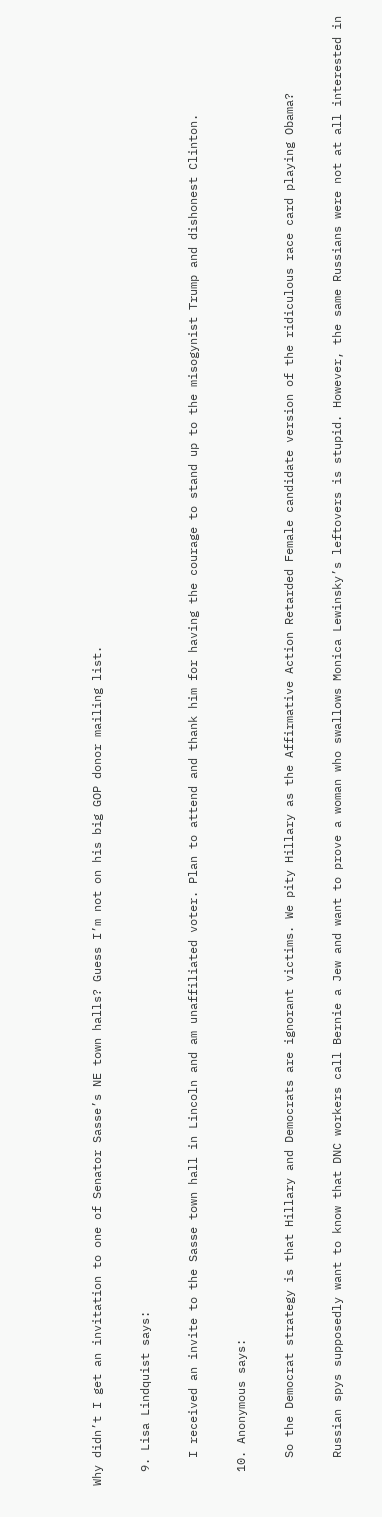Why didn’t I get an invitation to one of Senator Sasse’s NE town halls? Guess I’m not on his big GOP donor mailing list.

  9. Lisa Lindquist says:

    I received an invite to the Sasse town hall in Lincoln and am unaffiliated voter. Plan to attend and thank him for having the courage to stand up to the misogynist Trump and dishonest Clinton.

  10. Anonymous says:

    So the Democrat strategy is that Hillary and Democrats are ignorant victims. We pity Hillary as the Affirmative Action Retarded Female candidate version of the ridiculous race card playing Obama?

    Russian spys supposedly want to know that DNC workers call Bernie a Jew and want to prove a woman who swallows Monica Lewinsky’s leftovers is stupid. However, the same Russians were not at all interested in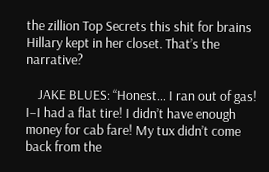the zillion Top Secrets this shit for brains Hillary kept in her closet. That’s the narrative?

    JAKE BLUES: “Honest… I ran out of gas! I–I had a flat tire! I didn’t have enough money for cab fare! My tux didn’t come back from the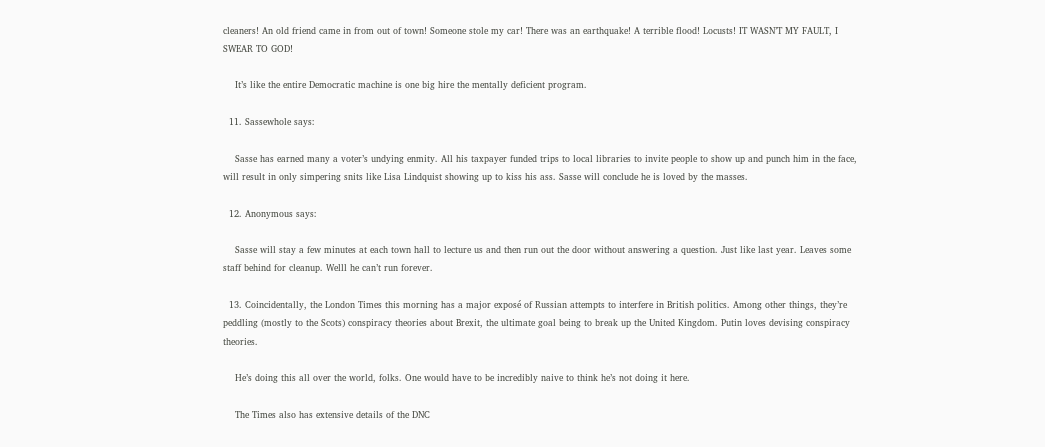cleaners! An old friend came in from out of town! Someone stole my car! There was an earthquake! A terrible flood! Locusts! IT WASN’T MY FAULT, I SWEAR TO GOD!

    It’s like the entire Democratic machine is one big hire the mentally deficient program.

  11. Sassewhole says:

    Sasse has earned many a voter’s undying enmity. All his taxpayer funded trips to local libraries to invite people to show up and punch him in the face, will result in only simpering snits like Lisa Lindquist showing up to kiss his ass. Sasse will conclude he is loved by the masses.

  12. Anonymous says:

    Sasse will stay a few minutes at each town hall to lecture us and then run out the door without answering a question. Just like last year. Leaves some staff behind for cleanup. Welll he can’t run forever.

  13. Coincidentally, the London Times this morning has a major exposé of Russian attempts to interfere in British politics. Among other things, they’re peddling (mostly to the Scots) conspiracy theories about Brexit, the ultimate goal being to break up the United Kingdom. Putin loves devising conspiracy theories.

    He’s doing this all over the world, folks. One would have to be incredibly naive to think he’s not doing it here.

    The Times also has extensive details of the DNC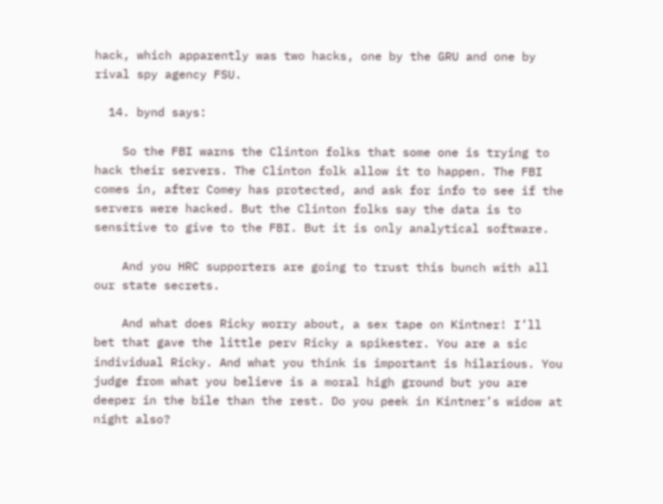hack, which apparently was two hacks, one by the GRU and one by rival spy agency FSU.

  14. bynd says:

    So the FBI warns the Clinton folks that some one is trying to hack their servers. The Clinton folk allow it to happen. The FBI comes in, after Comey has protected, and ask for info to see if the servers were hacked. But the Clinton folks say the data is to sensitive to give to the FBI. But it is only analytical software.

    And you HRC supporters are going to trust this bunch with all our state secrets.

    And what does Ricky worry about, a sex tape on Kintner! I’ll bet that gave the little perv Ricky a spikester. You are a sic individual Ricky. And what you think is important is hilarious. You judge from what you believe is a moral high ground but you are deeper in the bile than the rest. Do you peek in Kintner’s widow at night also?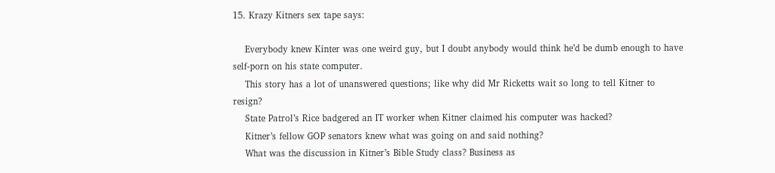15. Krazy Kitners sex tape says:

    Everybody knew Kinter was one weird guy, but I doubt anybody would think he’d be dumb enough to have self-porn on his state computer.
    This story has a lot of unanswered questions; like why did Mr Ricketts wait so long to tell Kitner to resign?
    State Patrol’s Rice badgered an IT worker when Kitner claimed his computer was hacked?
    Kitner’s fellow GOP senators knew what was going on and said nothing?
    What was the discussion in Kitner’s Bible Study class? Business as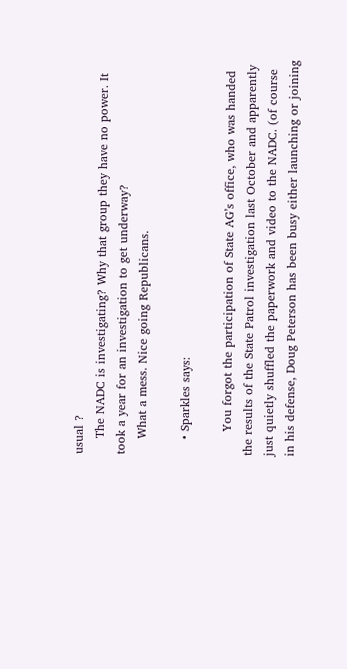usual ?
    The NADC is investigating? Why that group they have no power. It took a year for an investigation to get underway?
    What a mess. Nice going Republicans.

    • Sparkles says:

      You forgot the participation of State AG’s office, who was handed the results of the State Patrol investigation last October and apparently just quietly shuffled the paperwork and video to the NADC. (of course in his defense, Doug Peterson has been busy either launching or joining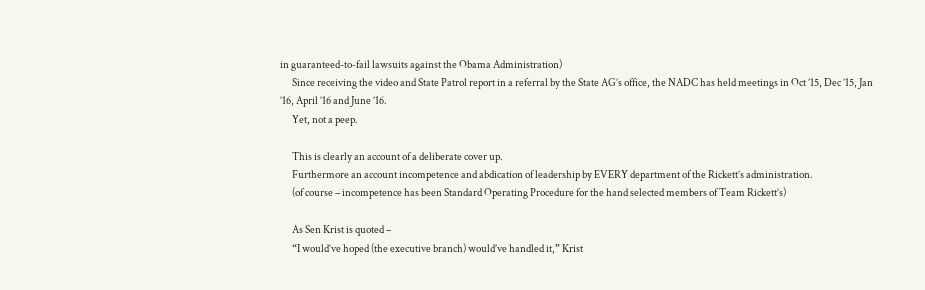in guaranteed-to-fail lawsuits against the Obama Administration)
      Since receiving the video and State Patrol report in a referral by the State AG’s office, the NADC has held meetings in Oct ’15, Dec ’15, Jan ’16, April ’16 and June ’16.
      Yet, not a peep.

      This is clearly an account of a deliberate cover up.
      Furthermore an account incompetence and abdication of leadership by EVERY department of the Rickett’s administration.
      (of course – incompetence has been Standard Operating Procedure for the hand selected members of Team Rickett’s)

      As Sen Krist is quoted –
      “I would’ve hoped (the executive branch) would’ve handled it,” Krist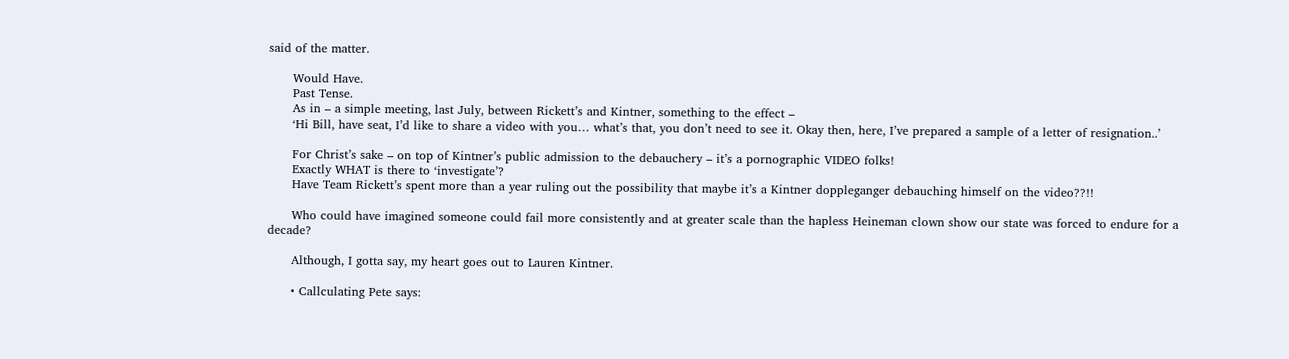said of the matter.

      Would Have.
      Past Tense.
      As in – a simple meeting, last July, between Rickett’s and Kintner, something to the effect –
      ‘Hi Bill, have seat, I’d like to share a video with you… what’s that, you don’t need to see it. Okay then, here, I’ve prepared a sample of a letter of resignation..’

      For Christ’s sake – on top of Kintner’s public admission to the debauchery – it’s a pornographic VIDEO folks!
      Exactly WHAT is there to ‘investigate’?
      Have Team Rickett’s spent more than a year ruling out the possibility that maybe it’s a Kintner doppleganger debauching himself on the video??!!

      Who could have imagined someone could fail more consistently and at greater scale than the hapless Heineman clown show our state was forced to endure for a decade?

      Although, I gotta say, my heart goes out to Lauren Kintner.

      • Callculating Pete says: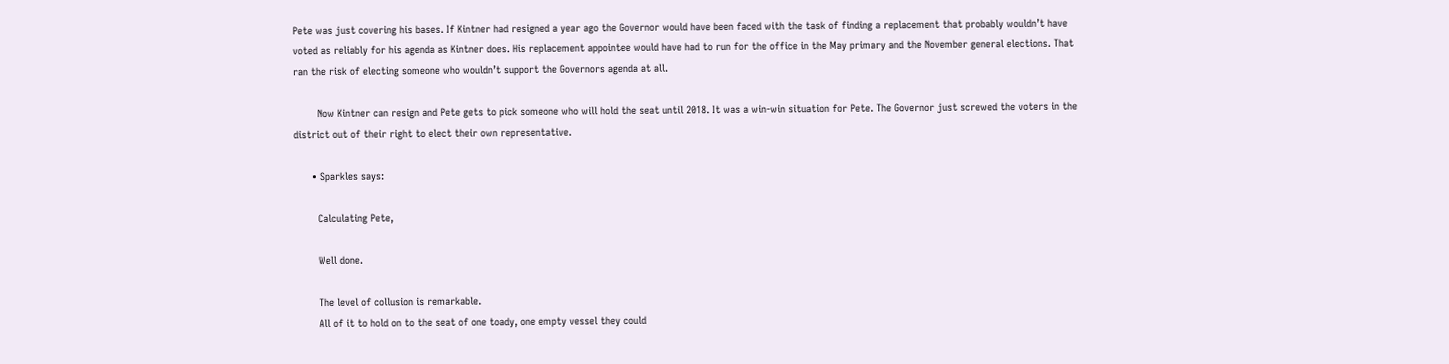Pete was just covering his bases. If Kintner had resigned a year ago the Governor would have been faced with the task of finding a replacement that probably wouldn’t have voted as reliably for his agenda as Kintner does. His replacement appointee would have had to run for the office in the May primary and the November general elections. That ran the risk of electing someone who wouldn’t support the Governors agenda at all.

        Now Kintner can resign and Pete gets to pick someone who will hold the seat until 2018. It was a win-win situation for Pete. The Governor just screwed the voters in the district out of their right to elect their own representative.

      • Sparkles says:

        Calculating Pete,

        Well done.

        The level of collusion is remarkable.
        All of it to hold on to the seat of one toady, one empty vessel they could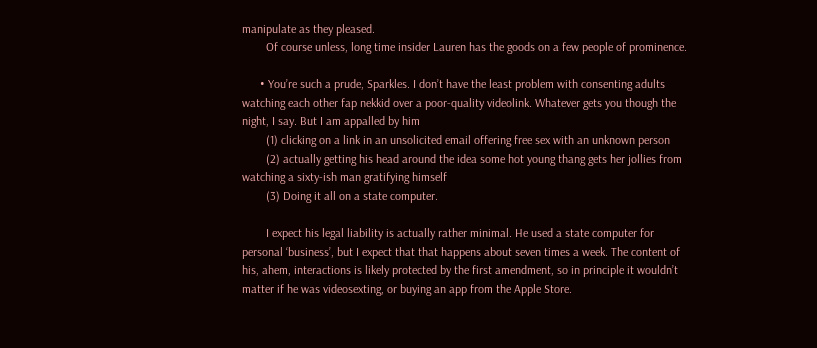manipulate as they pleased.
        Of course unless, long time insider Lauren has the goods on a few people of prominence.

      • You’re such a prude, Sparkles. I don’t have the least problem with consenting adults watching each other fap nekkid over a poor-quality videolink. Whatever gets you though the night, I say. But I am appalled by him
        (1) clicking on a link in an unsolicited email offering free sex with an unknown person
        (2) actually getting his head around the idea some hot young thang gets her jollies from watching a sixty-ish man gratifying himself
        (3) Doing it all on a state computer.

        I expect his legal liability is actually rather minimal. He used a state computer for personal ‘business’, but I expect that that happens about seven times a week. The content of his, ahem, interactions is likely protected by the first amendment, so in principle it wouldn’t matter if he was videosexting, or buying an app from the Apple Store.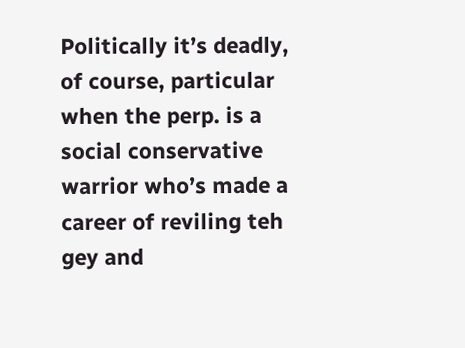Politically it’s deadly, of course, particular when the perp. is a social conservative warrior who’s made a career of reviling teh gey and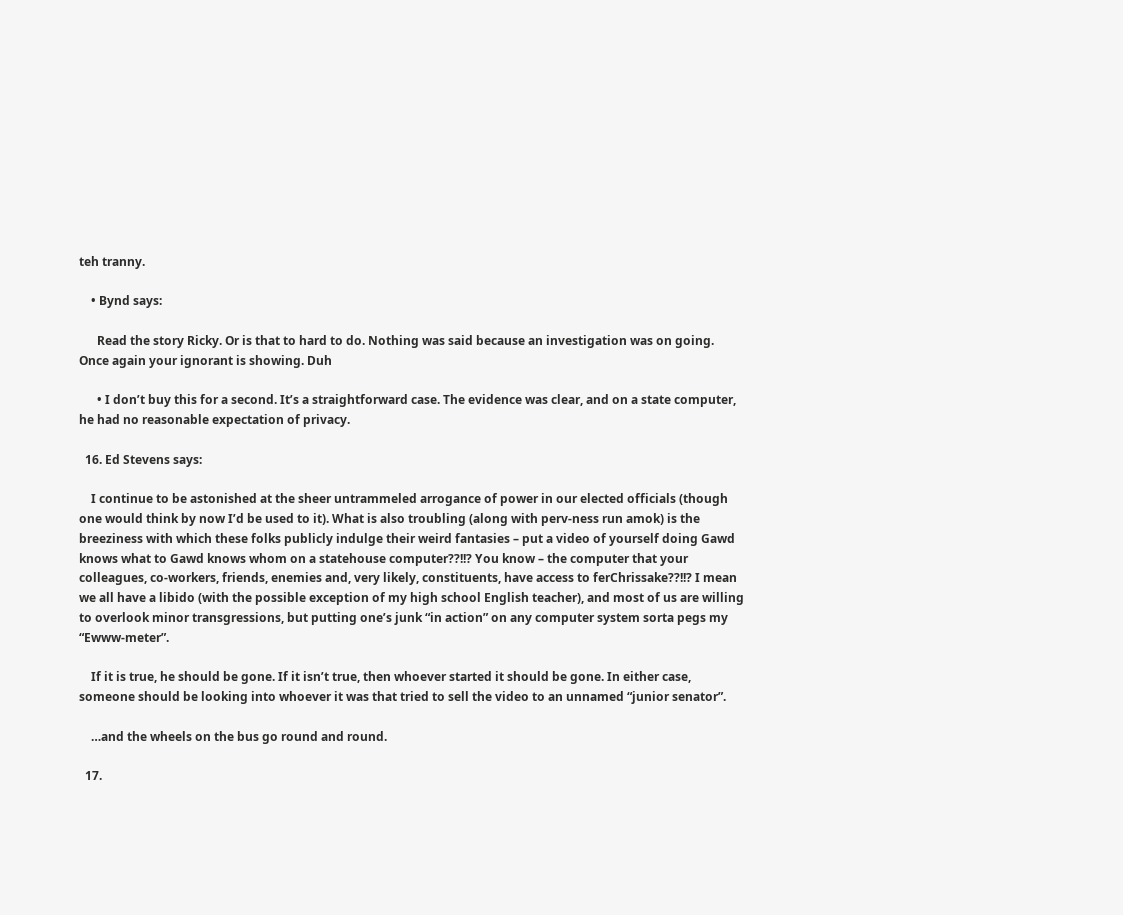teh tranny.

    • Bynd says:

      Read the story Ricky. Or is that to hard to do. Nothing was said because an investigation was on going. Once again your ignorant is showing. Duh

      • I don’t buy this for a second. It’s a straightforward case. The evidence was clear, and on a state computer, he had no reasonable expectation of privacy.

  16. Ed Stevens says:

    I continue to be astonished at the sheer untrammeled arrogance of power in our elected officials (though one would think by now I’d be used to it). What is also troubling (along with perv-ness run amok) is the breeziness with which these folks publicly indulge their weird fantasies – put a video of yourself doing Gawd knows what to Gawd knows whom on a statehouse computer??!!? You know – the computer that your colleagues, co-workers, friends, enemies and, very likely, constituents, have access to ferChrissake??!!? I mean we all have a libido (with the possible exception of my high school English teacher), and most of us are willing to overlook minor transgressions, but putting one’s junk “in action” on any computer system sorta pegs my “Ewww-meter”.

    If it is true, he should be gone. If it isn’t true, then whoever started it should be gone. In either case, someone should be looking into whoever it was that tried to sell the video to an unnamed “junior senator”.

    …and the wheels on the bus go round and round.

  17.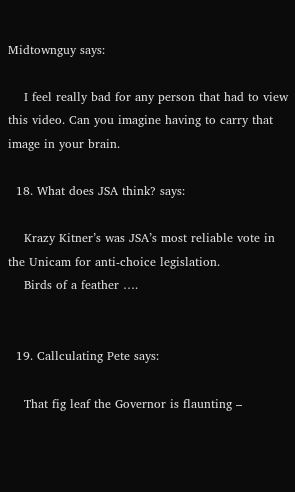Midtownguy says:

    I feel really bad for any person that had to view this video. Can you imagine having to carry that image in your brain.

  18. What does JSA think? says:

    Krazy Kitner’s was JSA’s most reliable vote in the Unicam for anti-choice legislation.
    Birds of a feather ….


  19. Callculating Pete says:

    That fig leaf the Governor is flaunting –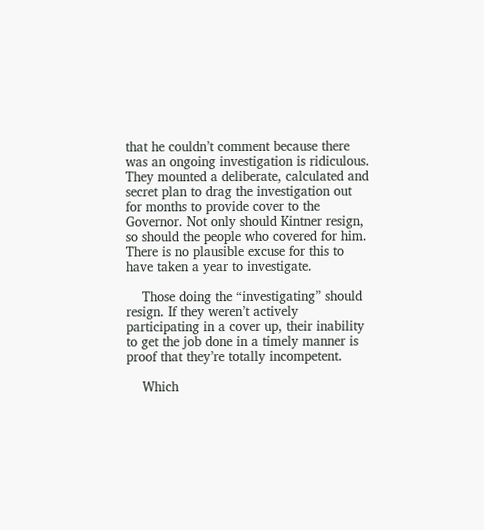that he couldn’t comment because there was an ongoing investigation is ridiculous. They mounted a deliberate, calculated and secret plan to drag the investigation out for months to provide cover to the Governor. Not only should Kintner resign, so should the people who covered for him. There is no plausible excuse for this to have taken a year to investigate.

    Those doing the “investigating” should resign. If they weren’t actively participating in a cover up, their inability to get the job done in a timely manner is proof that they’re totally incompetent.

    Which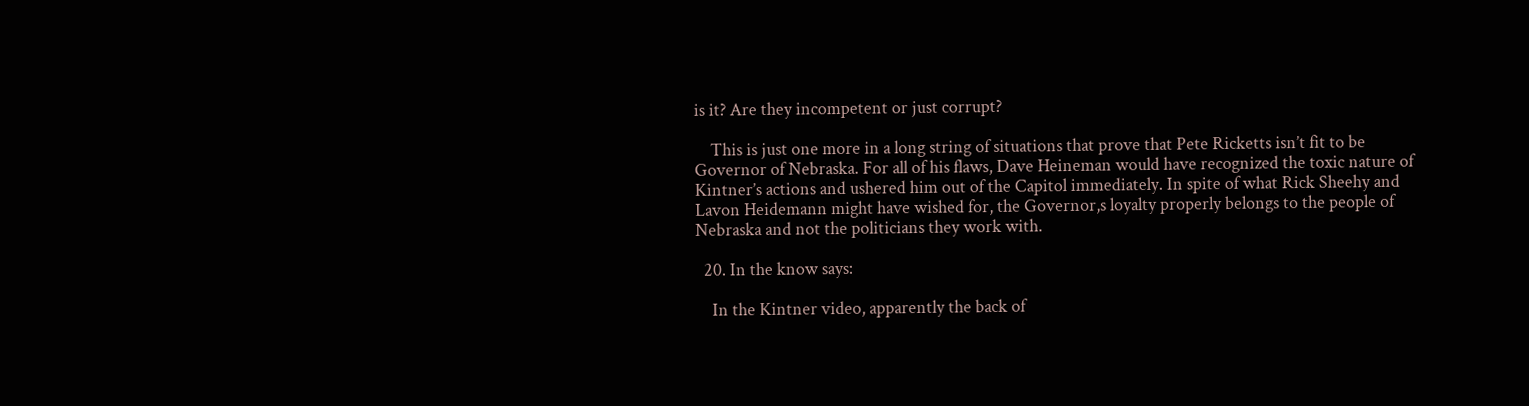is it? Are they incompetent or just corrupt?

    This is just one more in a long string of situations that prove that Pete Ricketts isn’t fit to be Governor of Nebraska. For all of his flaws, Dave Heineman would have recognized the toxic nature of Kintner’s actions and ushered him out of the Capitol immediately. In spite of what Rick Sheehy and Lavon Heidemann might have wished for, the Governor,s loyalty properly belongs to the people of Nebraska and not the politicians they work with.

  20. In the know says:

    In the Kintner video, apparently the back of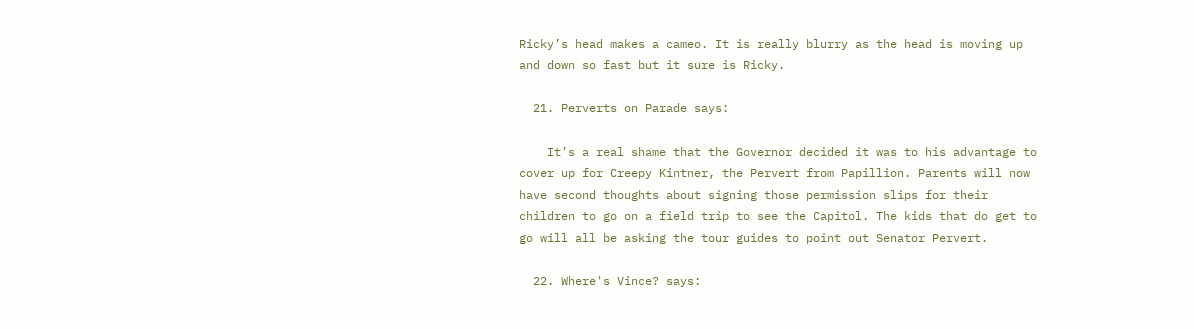Ricky’s head makes a cameo. It is really blurry as the head is moving up and down so fast but it sure is Ricky.

  21. Perverts on Parade says:

    It’s a real shame that the Governor decided it was to his advantage to cover up for Creepy Kintner, the Pervert from Papillion. Parents will now have second thoughts about signing those permission slips for their children to go on a field trip to see the Capitol. The kids that do get to go will all be asking the tour guides to point out Senator Pervert.

  22. Where's Vince? says: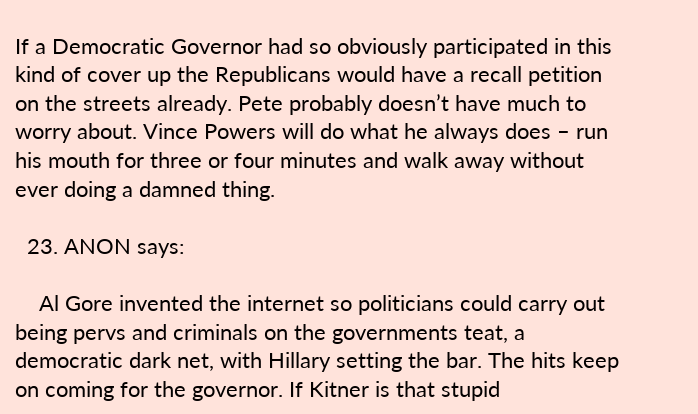If a Democratic Governor had so obviously participated in this kind of cover up the Republicans would have a recall petition on the streets already. Pete probably doesn’t have much to worry about. Vince Powers will do what he always does – run his mouth for three or four minutes and walk away without ever doing a damned thing.

  23. ANON says:

    Al Gore invented the internet so politicians could carry out being pervs and criminals on the governments teat, a democratic dark net, with Hillary setting the bar. The hits keep on coming for the governor. If Kitner is that stupid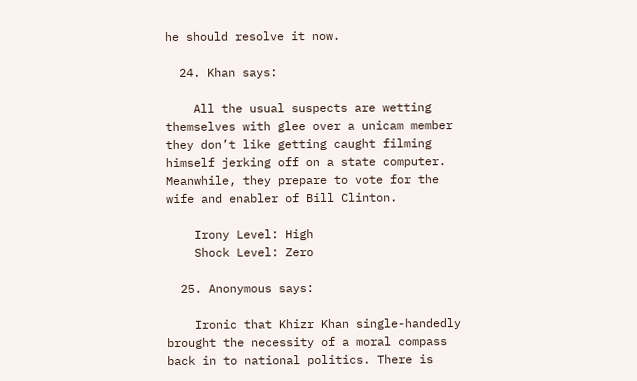he should resolve it now.

  24. Khan says:

    All the usual suspects are wetting themselves with glee over a unicam member they don’t like getting caught filming himself jerking off on a state computer. Meanwhile, they prepare to vote for the wife and enabler of Bill Clinton.

    Irony Level: High
    Shock Level: Zero

  25. Anonymous says:

    Ironic that Khizr Khan single-handedly brought the necessity of a moral compass back in to national politics. There is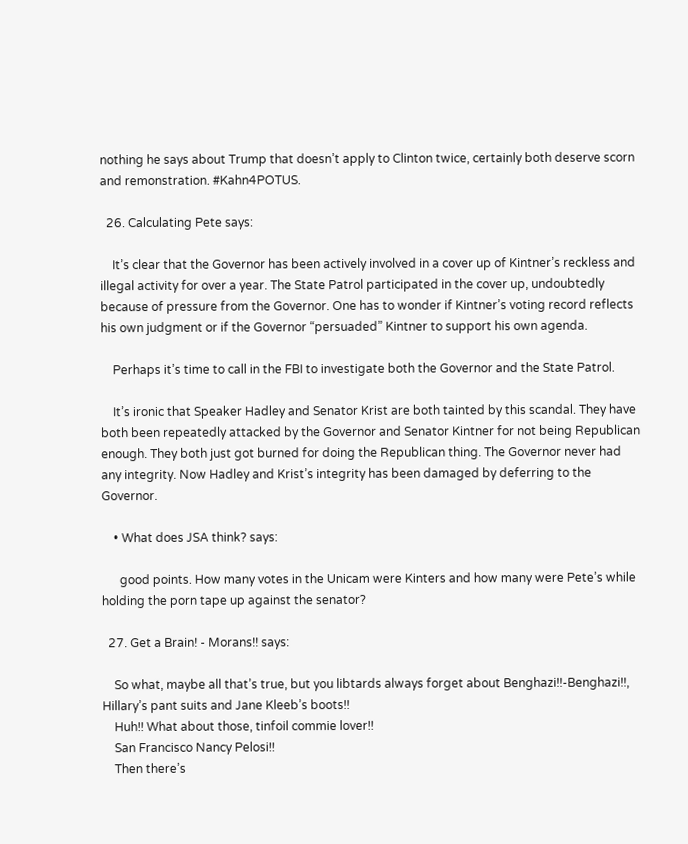nothing he says about Trump that doesn’t apply to Clinton twice, certainly both deserve scorn and remonstration. #Kahn4POTUS.

  26. Calculating Pete says:

    It’s clear that the Governor has been actively involved in a cover up of Kintner’s reckless and illegal activity for over a year. The State Patrol participated in the cover up, undoubtedly because of pressure from the Governor. One has to wonder if Kintner’s voting record reflects his own judgment or if the Governor “persuaded” Kintner to support his own agenda.

    Perhaps it’s time to call in the FBI to investigate both the Governor and the State Patrol.

    It’s ironic that Speaker Hadley and Senator Krist are both tainted by this scandal. They have both been repeatedly attacked by the Governor and Senator Kintner for not being Republican enough. They both just got burned for doing the Republican thing. The Governor never had any integrity. Now Hadley and Krist’s integrity has been damaged by deferring to the Governor.

    • What does JSA think? says:

      good points. How many votes in the Unicam were Kinters and how many were Pete’s while holding the porn tape up against the senator?

  27. Get a Brain! - Morans!! says:

    So what, maybe all that’s true, but you libtards always forget about Benghazi!!-Benghazi!!, Hillary’s pant suits and Jane Kleeb’s boots!!
    Huh!! What about those, tinfoil commie lover!!
    San Francisco Nancy Pelosi!!
    Then there’s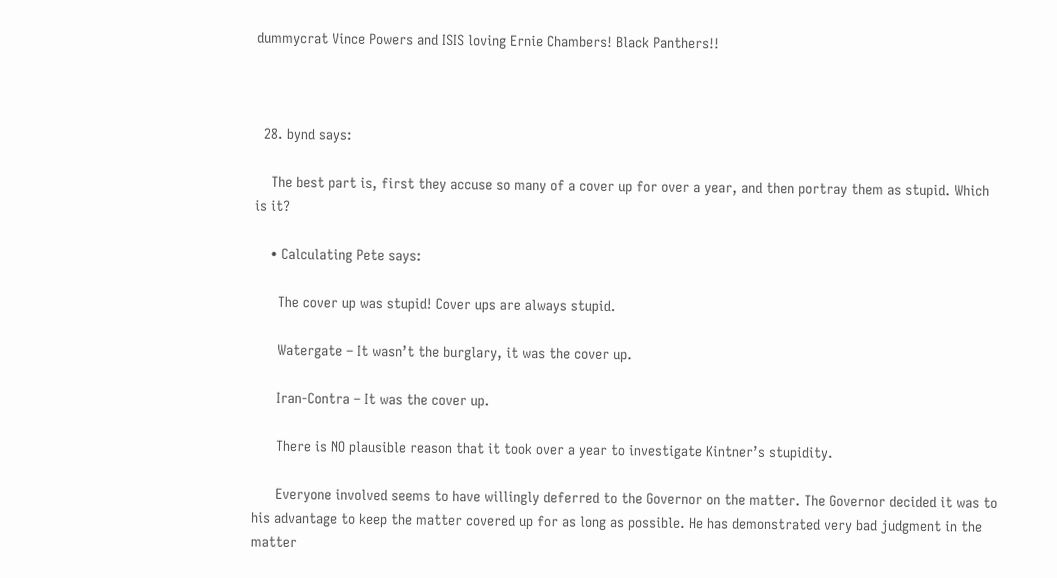dummycrat Vince Powers and ISIS loving Ernie Chambers! Black Panthers!!



  28. bynd says:

    The best part is, first they accuse so many of a cover up for over a year, and then portray them as stupid. Which is it?

    • Calculating Pete says:

      The cover up was stupid! Cover ups are always stupid.

      Watergate – It wasn’t the burglary, it was the cover up.

      Iran-Contra – It was the cover up.

      There is NO plausible reason that it took over a year to investigate Kintner’s stupidity.

      Everyone involved seems to have willingly deferred to the Governor on the matter. The Governor decided it was to his advantage to keep the matter covered up for as long as possible. He has demonstrated very bad judgment in the matter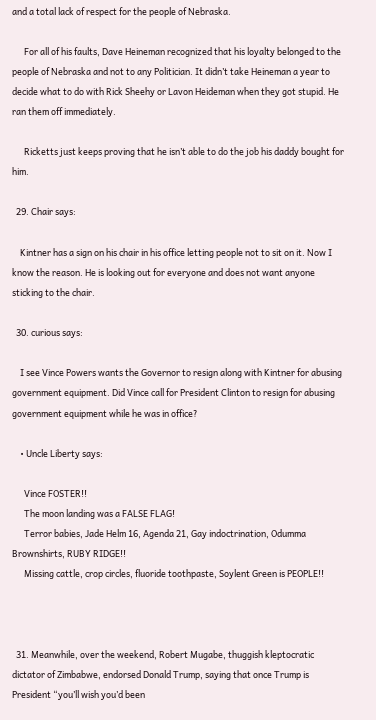and a total lack of respect for the people of Nebraska.

      For all of his faults, Dave Heineman recognized that his loyalty belonged to the people of Nebraska and not to any Politician. It didn’t take Heineman a year to decide what to do with Rick Sheehy or Lavon Heideman when they got stupid. He ran them off immediately.

      Ricketts just keeps proving that he isn’t able to do the job his daddy bought for him.

  29. Chair says:

    Kintner has a sign on his chair in his office letting people not to sit on it. Now I know the reason. He is looking out for everyone and does not want anyone sticking to the chair.

  30. curious says:

    I see Vince Powers wants the Governor to resign along with Kintner for abusing government equipment. Did Vince call for President Clinton to resign for abusing government equipment while he was in office?

    • Uncle Liberty says:

      Vince FOSTER!!
      The moon landing was a FALSE FLAG!
      Terror babies, Jade Helm 16, Agenda 21, Gay indoctrination, Odumma Brownshirts, RUBY RIDGE!!
      Missing cattle, crop circles, fluoride toothpaste, Soylent Green is PEOPLE!!



  31. Meanwhile, over the weekend, Robert Mugabe, thuggish kleptocratic dictator of Zimbabwe, endorsed Donald Trump, saying that once Trump is President “you’ll wish you’d been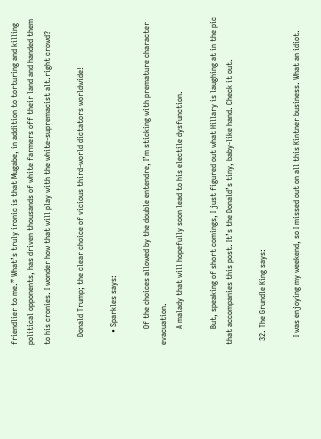friendlier to me.” What’s truly ironic is that Mugabe, in addition to torturing and killing political opponents, has driven thousands of white farmers off their land and handed them to his cronies. I wonder how that will play with the white-supremacist alt.right crowd?

    Donald Trump; the clear choice of vicious third-world dictators worldwide!

      • Sparkles says:

        Of the choices allowed by the double entendre, I’m sticking with premature character evacuation.
        A malady that will hopefully soon lead to his electile dysfunction.

        But, speaking of short comings, I just figured out what Hillary is laughing at in the pic that accompanies this post. It’s the Donald’s tiny, baby-like hand. Check it out.

  32. The Grundle King says:

    I was enjoying my weekend, so I missed out on all this Kintner business. What an idiot.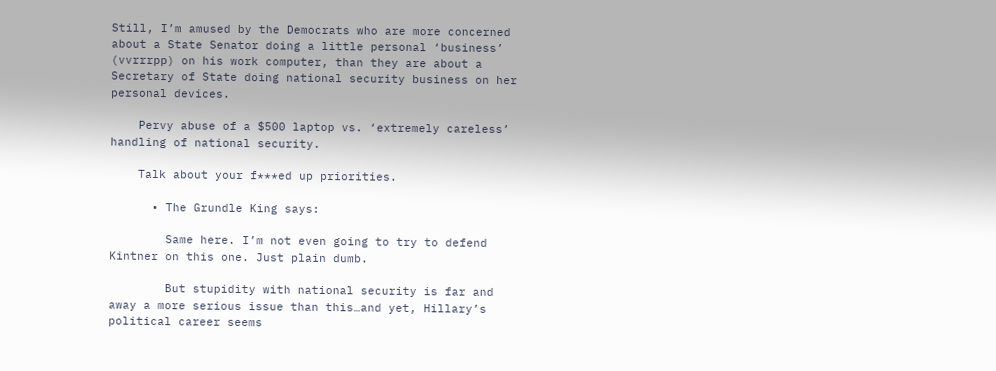Still, I’m amused by the Democrats who are more concerned about a State Senator doing a little personal ‘business’ (vvrrrpp) on his work computer, than they are about a Secretary of State doing national security business on her personal devices.

    Pervy abuse of a $500 laptop vs. ‘extremely careless’ handling of national security.

    Talk about your f***ed up priorities.

      • The Grundle King says:

        Same here. I’m not even going to try to defend Kintner on this one. Just plain dumb.

        But stupidity with national security is far and away a more serious issue than this…and yet, Hillary’s political career seems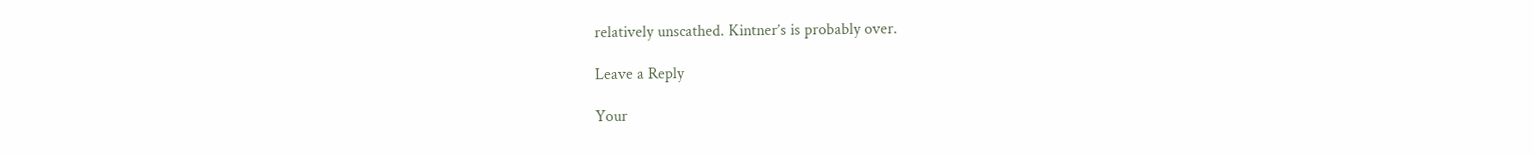relatively unscathed. Kintner’s is probably over.

Leave a Reply

Your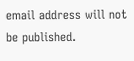email address will not be published.